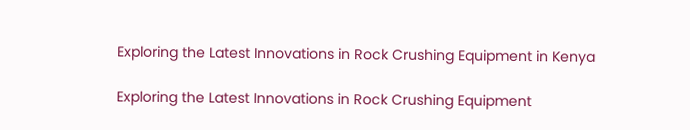Exploring the Latest Innovations in Rock Crushing Equipment in Kenya

Exploring the Latest Innovations in Rock Crushing Equipment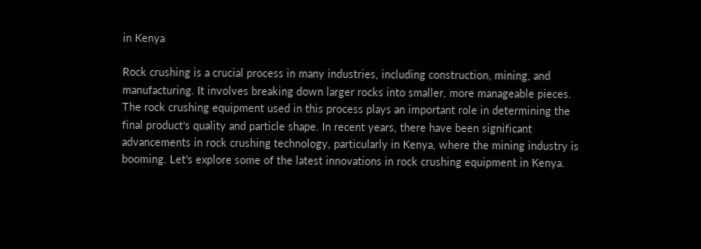in Kenya

Rock crushing is a crucial process in many industries, including construction, mining, and manufacturing. It involves breaking down larger rocks into smaller, more manageable pieces. The rock crushing equipment used in this process plays an important role in determining the final product's quality and particle shape. In recent years, there have been significant advancements in rock crushing technology, particularly in Kenya, where the mining industry is booming. Let's explore some of the latest innovations in rock crushing equipment in Kenya.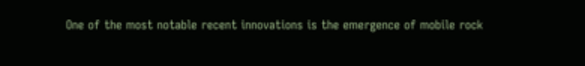One of the most notable recent innovations is the emergence of mobile rock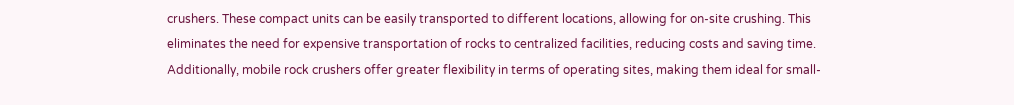crushers. These compact units can be easily transported to different locations, allowing for on-site crushing. This eliminates the need for expensive transportation of rocks to centralized facilities, reducing costs and saving time. Additionally, mobile rock crushers offer greater flexibility in terms of operating sites, making them ideal for small-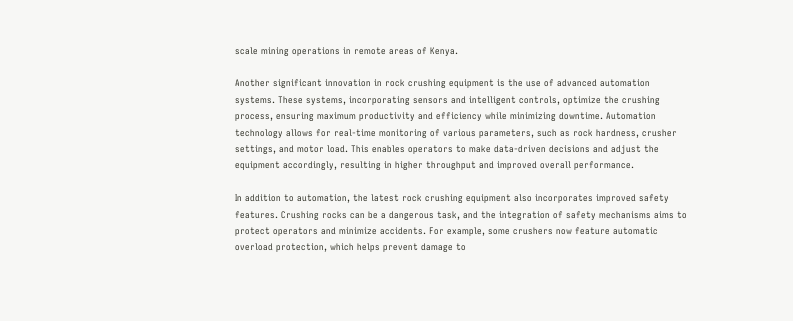scale mining operations in remote areas of Kenya.

Another significant innovation in rock crushing equipment is the use of advanced automation systems. These systems, incorporating sensors and intelligent controls, optimize the crushing process, ensuring maximum productivity and efficiency while minimizing downtime. Automation technology allows for real-time monitoring of various parameters, such as rock hardness, crusher settings, and motor load. This enables operators to make data-driven decisions and adjust the equipment accordingly, resulting in higher throughput and improved overall performance.

In addition to automation, the latest rock crushing equipment also incorporates improved safety features. Crushing rocks can be a dangerous task, and the integration of safety mechanisms aims to protect operators and minimize accidents. For example, some crushers now feature automatic overload protection, which helps prevent damage to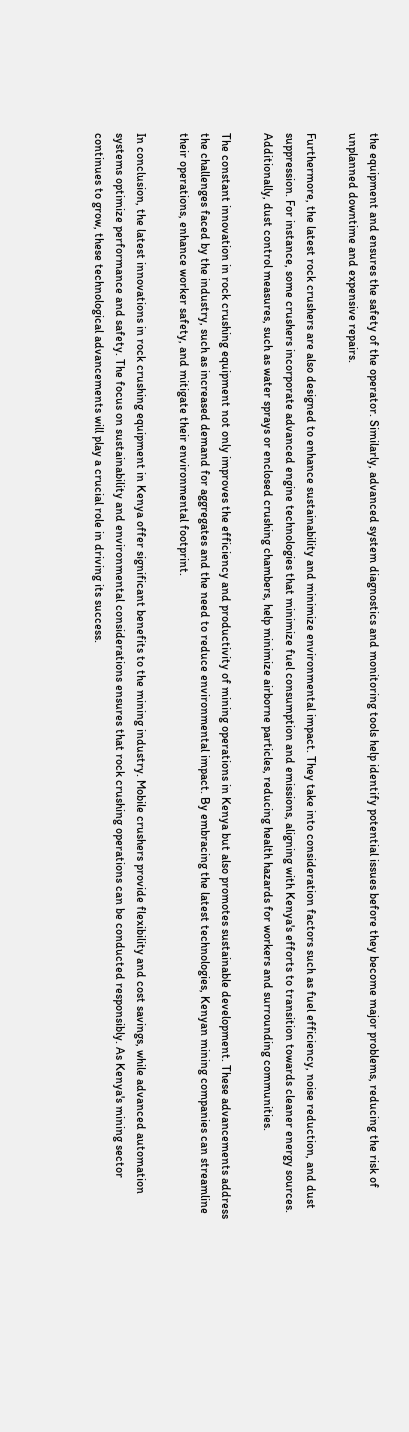the equipment and ensures the safety of the operator. Similarly, advanced system diagnostics and monitoring tools help identify potential issues before they become major problems, reducing the risk of unplanned downtime and expensive repairs.

Furthermore, the latest rock crushers are also designed to enhance sustainability and minimize environmental impact. They take into consideration factors such as fuel efficiency, noise reduction, and dust suppression. For instance, some crushers incorporate advanced engine technologies that minimize fuel consumption and emissions, aligning with Kenya's efforts to transition towards cleaner energy sources. Additionally, dust control measures, such as water sprays or enclosed crushing chambers, help minimize airborne particles, reducing health hazards for workers and surrounding communities.

The constant innovation in rock crushing equipment not only improves the efficiency and productivity of mining operations in Kenya but also promotes sustainable development. These advancements address the challenges faced by the industry, such as increased demand for aggregates and the need to reduce environmental impact. By embracing the latest technologies, Kenyan mining companies can streamline their operations, enhance worker safety, and mitigate their environmental footprint.

In conclusion, the latest innovations in rock crushing equipment in Kenya offer significant benefits to the mining industry. Mobile crushers provide flexibility and cost savings, while advanced automation systems optimize performance and safety. The focus on sustainability and environmental considerations ensures that rock crushing operations can be conducted responsibly. As Kenya's mining sector continues to grow, these technological advancements will play a crucial role in driving its success.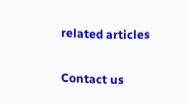related articles

Contact us